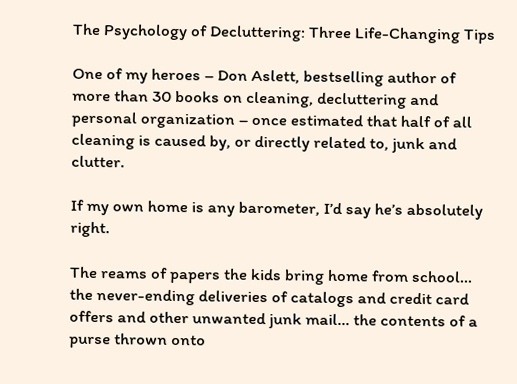The Psychology of Decluttering: Three Life-Changing Tips

One of my heroes – Don Aslett, bestselling author of more than 30 books on cleaning, decluttering and personal organization – once estimated that half of all cleaning is caused by, or directly related to, junk and clutter.

If my own home is any barometer, I’d say he’s absolutely right.

The reams of papers the kids bring home from school… the never-ending deliveries of catalogs and credit card offers and other unwanted junk mail… the contents of a purse thrown onto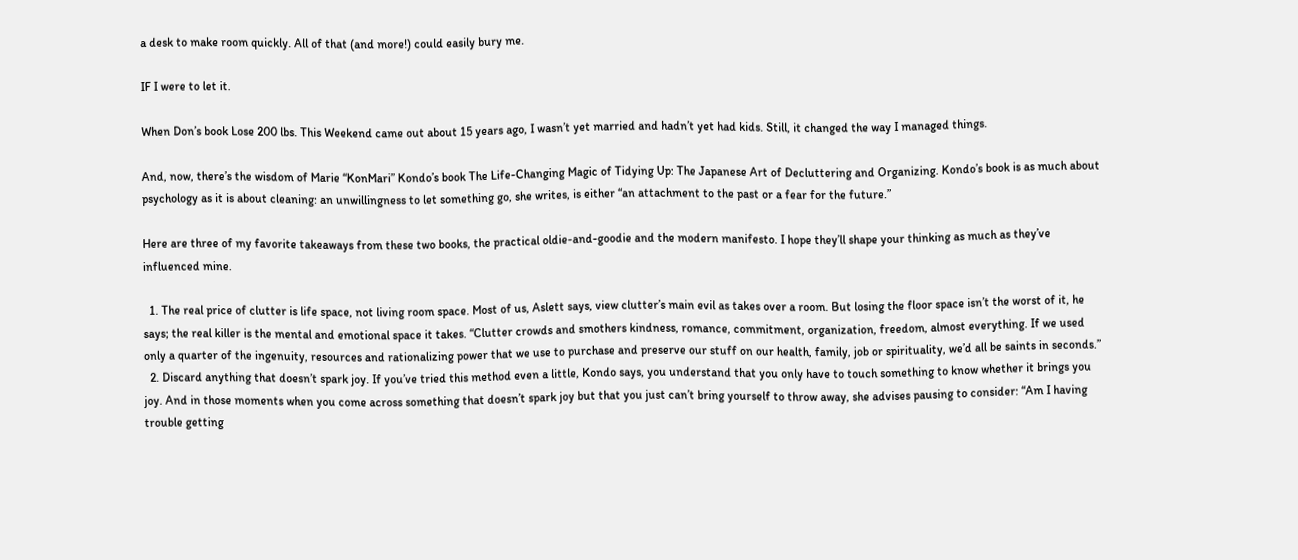a desk to make room quickly. All of that (and more!) could easily bury me.

IF I were to let it.

When Don’s book Lose 200 lbs. This Weekend came out about 15 years ago, I wasn’t yet married and hadn’t yet had kids. Still, it changed the way I managed things.

And, now, there’s the wisdom of Marie “KonMari” Kondo’s book The Life-Changing Magic of Tidying Up: The Japanese Art of Decluttering and Organizing. Kondo’s book is as much about psychology as it is about cleaning: an unwillingness to let something go, she writes, is either “an attachment to the past or a fear for the future.”

Here are three of my favorite takeaways from these two books, the practical oldie-and-goodie and the modern manifesto. I hope they’ll shape your thinking as much as they’ve influenced mine.

  1. The real price of clutter is life space, not living room space. Most of us, Aslett says, view clutter’s main evil as takes over a room. But losing the floor space isn’t the worst of it, he says; the real killer is the mental and emotional space it takes. “Clutter crowds and smothers kindness, romance, commitment, organization, freedom, almost everything. If we used only a quarter of the ingenuity, resources and rationalizing power that we use to purchase and preserve our stuff on our health, family, job or spirituality, we’d all be saints in seconds.”
  2. Discard anything that doesn’t spark joy. If you’ve tried this method even a little, Kondo says, you understand that you only have to touch something to know whether it brings you joy. And in those moments when you come across something that doesn’t spark joy but that you just can’t bring yourself to throw away, she advises pausing to consider: “Am I having trouble getting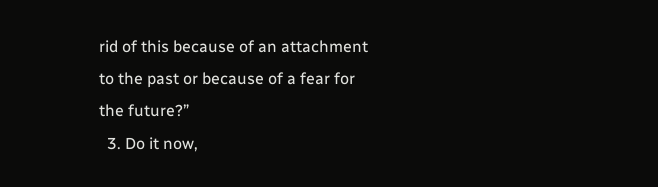rid of this because of an attachment to the past or because of a fear for the future?”
  3. Do it now,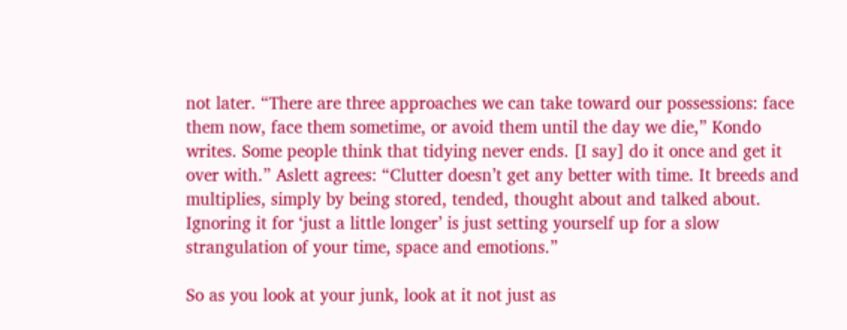not later. “There are three approaches we can take toward our possessions: face them now, face them sometime, or avoid them until the day we die,” Kondo writes. Some people think that tidying never ends. [I say] do it once and get it over with.” Aslett agrees: “Clutter doesn’t get any better with time. It breeds and multiplies, simply by being stored, tended, thought about and talked about. Ignoring it for ‘just a little longer’ is just setting yourself up for a slow strangulation of your time, space and emotions.”

So as you look at your junk, look at it not just as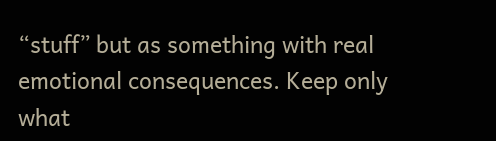“stuff” but as something with real emotional consequences. Keep only what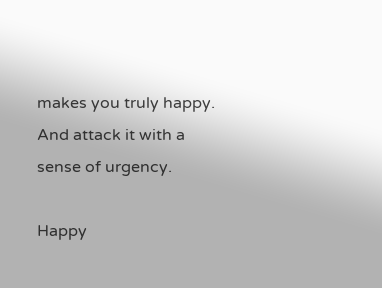makes you truly happy. And attack it with a sense of urgency.

Happy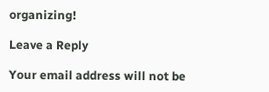organizing!

Leave a Reply

Your email address will not be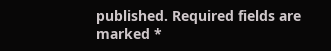published. Required fields are marked *